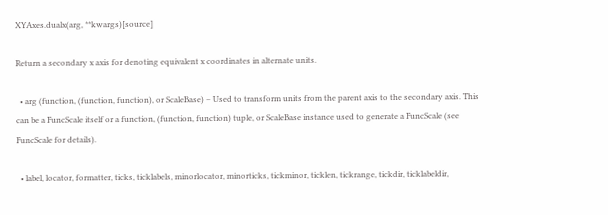XYAxes.dualx(arg, **kwargs)[source]

Return a secondary x axis for denoting equivalent x coordinates in alternate units.

  • arg (function, (function, function), or ScaleBase) – Used to transform units from the parent axis to the secondary axis. This can be a FuncScale itself or a function, (function, function) tuple, or ScaleBase instance used to generate a FuncScale (see FuncScale for details).

  • label, locator, formatter, ticks, ticklabels, minorlocator, minorticks, tickminor, ticklen, tickrange, tickdir, ticklabeldir,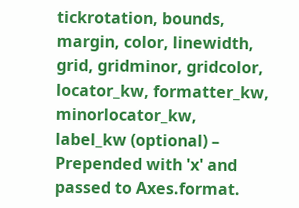tickrotation, bounds, margin, color, linewidth, grid, gridminor, gridcolor, locator_kw, formatter_kw, minorlocator_kw, label_kw (optional) – Prepended with 'x' and passed to Axes.format.